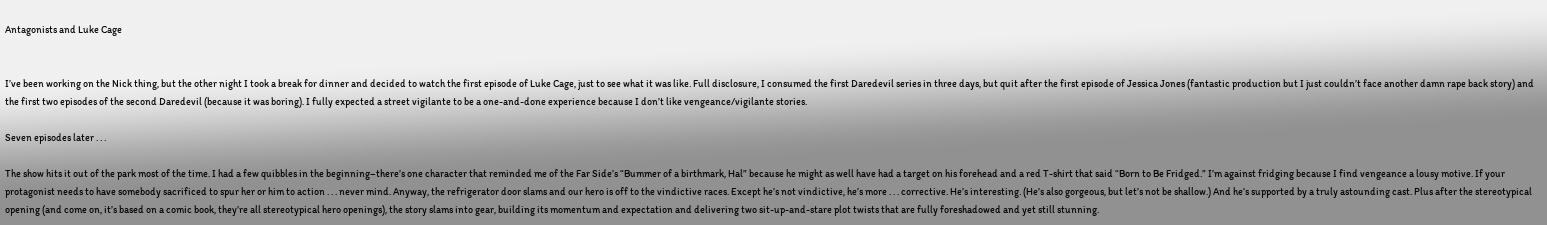Antagonists and Luke Cage


I’ve been working on the Nick thing, but the other night I took a break for dinner and decided to watch the first episode of Luke Cage, just to see what it was like. Full disclosure, I consumed the first Daredevil series in three days, but quit after the first episode of Jessica Jones (fantastic production but I just couldn’t face another damn rape back story) and the first two episodes of the second Daredevil (because it was boring). I fully expected a street vigilante to be a one-and-done experience because I don’t like vengeance/vigilante stories.

Seven episodes later . . .

The show hits it out of the park most of the time. I had a few quibbles in the beginning–there’s one character that reminded me of the Far Side’s “Bummer of a birthmark, Hal” because he might as well have had a target on his forehead and a red T-shirt that said “Born to Be Fridged.” I’m against fridging because I find vengeance a lousy motive. If your protagonist needs to have somebody sacrificed to spur her or him to action . . . never mind. Anyway, the refrigerator door slams and our hero is off to the vindictive races. Except he’s not vindictive, he’s more . . . corrective. He’s interesting. (He’s also gorgeous, but let’s not be shallow.) And he’s supported by a truly astounding cast. Plus after the stereotypical opening (and come on, it’s based on a comic book, they’re all stereotypical hero openings), the story slams into gear, building its momentum and expectation and delivering two sit-up-and-stare plot twists that are fully foreshadowed and yet still stunning.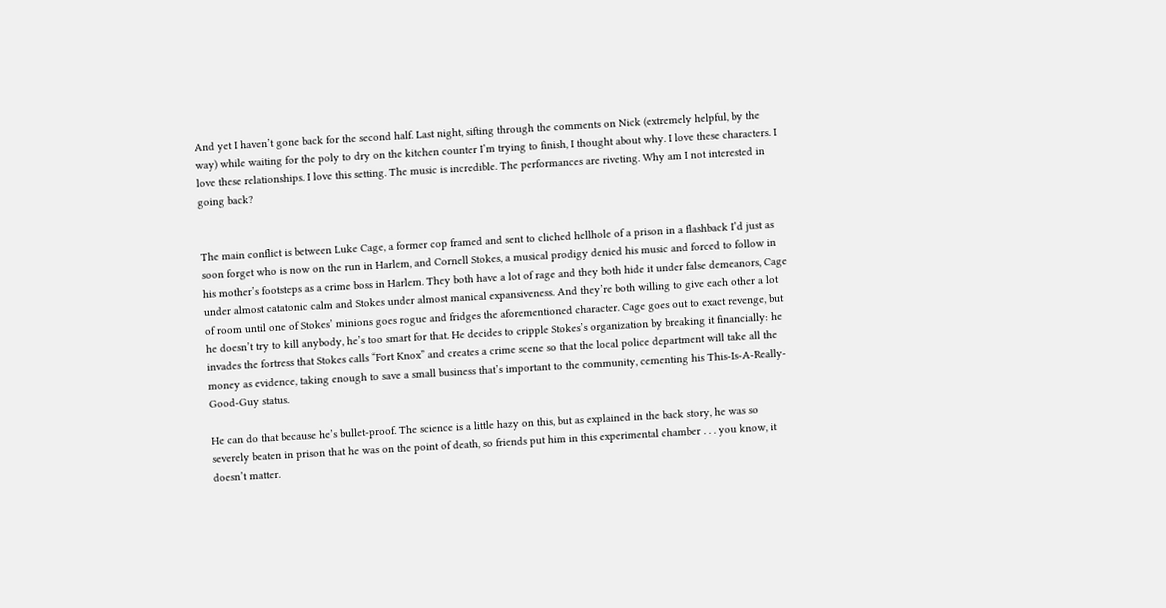And yet I haven’t gone back for the second half. Last night, sifting through the comments on Nick (extremely helpful, by the way) while waiting for the poly to dry on the kitchen counter I’m trying to finish, I thought about why. I love these characters. I love these relationships. I love this setting. The music is incredible. The performances are riveting. Why am I not interested in going back?


The main conflict is between Luke Cage, a former cop framed and sent to cliched hellhole of a prison in a flashback I’d just as soon forget who is now on the run in Harlem, and Cornell Stokes, a musical prodigy denied his music and forced to follow in his mother’s footsteps as a crime boss in Harlem. They both have a lot of rage and they both hide it under false demeanors, Cage under almost catatonic calm and Stokes under almost manical expansiveness. And they’re both willing to give each other a lot of room until one of Stokes’ minions goes rogue and fridges the aforementioned character. Cage goes out to exact revenge, but he doesn’t try to kill anybody, he’s too smart for that. He decides to cripple Stokes’s organization by breaking it financially: he invades the fortress that Stokes calls “Fort Knox” and creates a crime scene so that the local police department will take all the money as evidence, taking enough to save a small business that’s important to the community, cementing his This-Is-A-Really-Good-Guy status.

He can do that because he’s bullet-proof. The science is a little hazy on this, but as explained in the back story, he was so severely beaten in prison that he was on the point of death, so friends put him in this experimental chamber . . . you know, it doesn’t matter.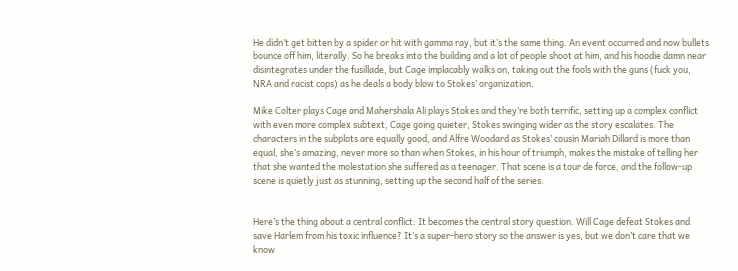He didn’t get bitten by a spider or hit with gamma ray, but it’s the same thing. An event occurred and now bullets bounce off him, literally. So he breaks into the building and a lot of people shoot at him, and his hoodie damn near disintegrates under the fusillade, but Cage implacably walks on, taking out the fools with the guns (fuck you, NRA and racist cops) as he deals a body blow to Stokes’ organization.

Mike Colter plays Cage and Mahershala Ali plays Stokes and they’re both terrific, setting up a complex conflict with even more complex subtext, Cage going quieter, Stokes swinging wider as the story escalates. The characters in the subplots are equally good, and Alfre Woodard as Stokes’ cousin Mariah Dillard is more than equal, she’s amazing, never more so than when Stokes, in his hour of triumph, makes the mistake of telling her that she wanted the molestation she suffered as a teenager. That scene is a tour de force, and the follow-up scene is quietly just as stunning, setting up the second half of the series.


Here’s the thing about a central conflict: It becomes the central story question. Will Cage defeat Stokes and save Harlem from his toxic influence? It’s a super-hero story so the answer is yes, but we don’t care that we know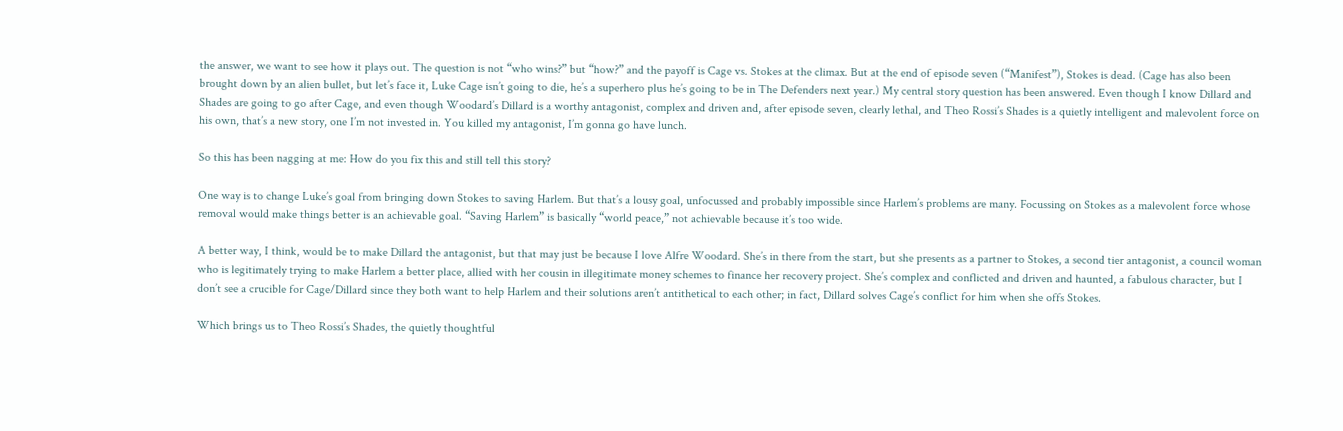the answer, we want to see how it plays out. The question is not “who wins?” but “how?” and the payoff is Cage vs. Stokes at the climax. But at the end of episode seven (“Manifest”), Stokes is dead. (Cage has also been brought down by an alien bullet, but let’s face it, Luke Cage isn’t going to die, he’s a superhero plus he’s going to be in The Defenders next year.) My central story question has been answered. Even though I know Dillard and Shades are going to go after Cage, and even though Woodard’s Dillard is a worthy antagonist, complex and driven and, after episode seven, clearly lethal, and Theo Rossi’s Shades is a quietly intelligent and malevolent force on his own, that’s a new story, one I’m not invested in. You killed my antagonist, I’m gonna go have lunch.

So this has been nagging at me: How do you fix this and still tell this story?

One way is to change Luke’s goal from bringing down Stokes to saving Harlem. But that’s a lousy goal, unfocussed and probably impossible since Harlem’s problems are many. Focussing on Stokes as a malevolent force whose removal would make things better is an achievable goal. “Saving Harlem” is basically “world peace,” not achievable because it’s too wide.

A better way, I think, would be to make Dillard the antagonist, but that may just be because I love Alfre Woodard. She’s in there from the start, but she presents as a partner to Stokes, a second tier antagonist, a council woman who is legitimately trying to make Harlem a better place, allied with her cousin in illegitimate money schemes to finance her recovery project. She’s complex and conflicted and driven and haunted, a fabulous character, but I don’t see a crucible for Cage/Dillard since they both want to help Harlem and their solutions aren’t antithetical to each other; in fact, Dillard solves Cage’s conflict for him when she offs Stokes.

Which brings us to Theo Rossi’s Shades, the quietly thoughtful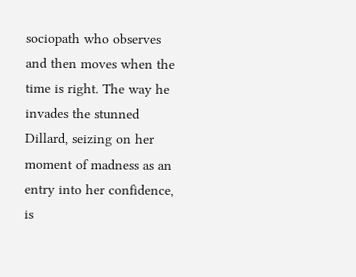sociopath who observes and then moves when the time is right. The way he invades the stunned Dillard, seizing on her moment of madness as an entry into her confidence, is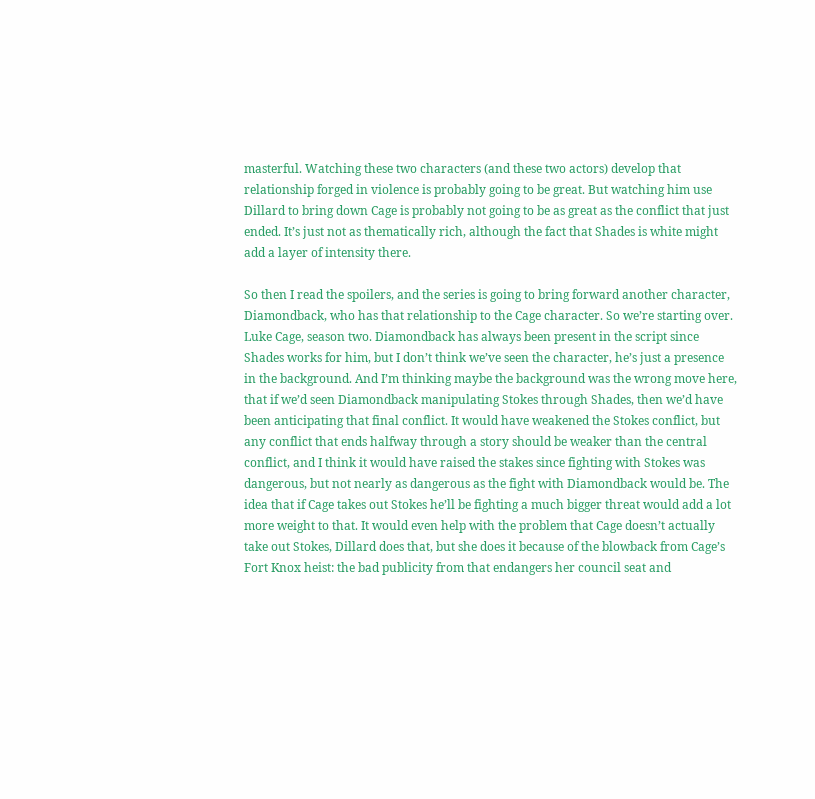masterful. Watching these two characters (and these two actors) develop that relationship forged in violence is probably going to be great. But watching him use Dillard to bring down Cage is probably not going to be as great as the conflict that just ended. It’s just not as thematically rich, although the fact that Shades is white might add a layer of intensity there.

So then I read the spoilers, and the series is going to bring forward another character, Diamondback, who has that relationship to the Cage character. So we’re starting over. Luke Cage, season two. Diamondback has always been present in the script since Shades works for him, but I don’t think we’ve seen the character, he’s just a presence in the background. And I’m thinking maybe the background was the wrong move here, that if we’d seen Diamondback manipulating Stokes through Shades, then we’d have been anticipating that final conflict. It would have weakened the Stokes conflict, but any conflict that ends halfway through a story should be weaker than the central conflict, and I think it would have raised the stakes since fighting with Stokes was dangerous, but not nearly as dangerous as the fight with Diamondback would be. The idea that if Cage takes out Stokes he’ll be fighting a much bigger threat would add a lot more weight to that. It would even help with the problem that Cage doesn’t actually take out Stokes, Dillard does that, but she does it because of the blowback from Cage’s Fort Knox heist: the bad publicity from that endangers her council seat and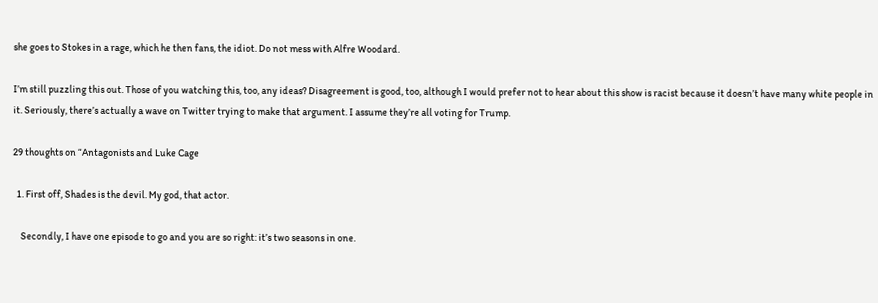she goes to Stokes in a rage, which he then fans, the idiot. Do not mess with Alfre Woodard.

I’m still puzzling this out. Those of you watching this, too, any ideas? Disagreement is good, too, although I would prefer not to hear about this show is racist because it doesn’t have many white people in it. Seriously, there’s actually a wave on Twitter trying to make that argument. I assume they’re all voting for Trump.

29 thoughts on “Antagonists and Luke Cage

  1. First off, Shades is the devil. My god, that actor.

    Secondly, I have one episode to go and you are so right: it’s two seasons in one.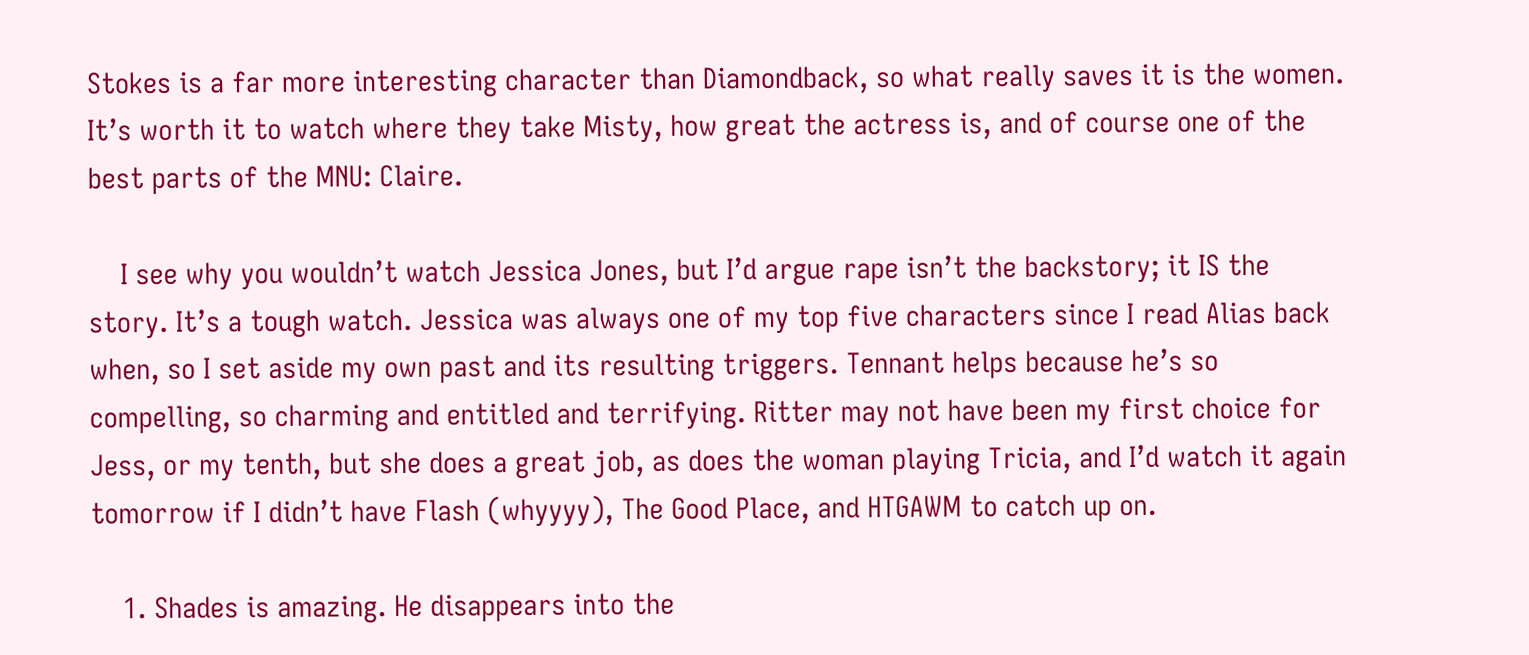Stokes is a far more interesting character than Diamondback, so what really saves it is the women. It’s worth it to watch where they take Misty, how great the actress is, and of course one of the best parts of the MNU: Claire.

    I see why you wouldn’t watch Jessica Jones, but I’d argue rape isn’t the backstory; it IS the story. It’s a tough watch. Jessica was always one of my top five characters since I read Alias back when, so I set aside my own past and its resulting triggers. Tennant helps because he’s so compelling, so charming and entitled and terrifying. Ritter may not have been my first choice for Jess, or my tenth, but she does a great job, as does the woman playing Tricia, and I’d watch it again tomorrow if I didn’t have Flash (whyyyy), The Good Place, and HTGAWM to catch up on.

    1. Shades is amazing. He disappears into the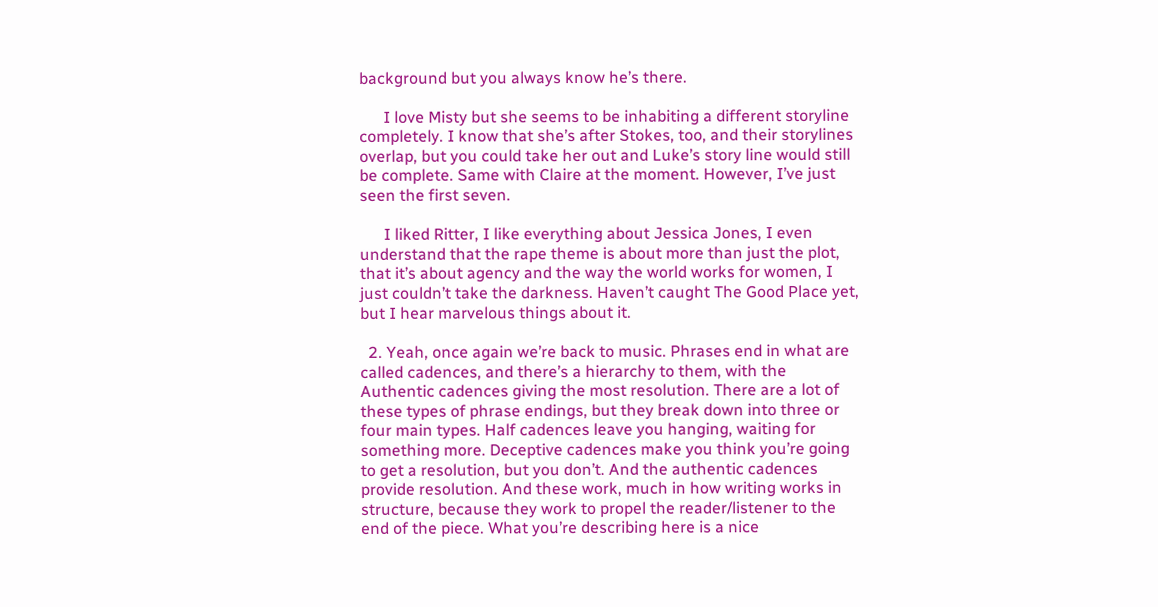background but you always know he’s there.

      I love Misty but she seems to be inhabiting a different storyline completely. I know that she’s after Stokes, too, and their storylines overlap, but you could take her out and Luke’s story line would still be complete. Same with Claire at the moment. However, I’ve just seen the first seven.

      I liked Ritter, I like everything about Jessica Jones, I even understand that the rape theme is about more than just the plot, that it’s about agency and the way the world works for women, I just couldn’t take the darkness. Haven’t caught The Good Place yet, but I hear marvelous things about it.

  2. Yeah, once again we’re back to music. Phrases end in what are called cadences, and there’s a hierarchy to them, with the Authentic cadences giving the most resolution. There are a lot of these types of phrase endings, but they break down into three or four main types. Half cadences leave you hanging, waiting for something more. Deceptive cadences make you think you’re going to get a resolution, but you don’t. And the authentic cadences provide resolution. And these work, much in how writing works in structure, because they work to propel the reader/listener to the end of the piece. What you’re describing here is a nice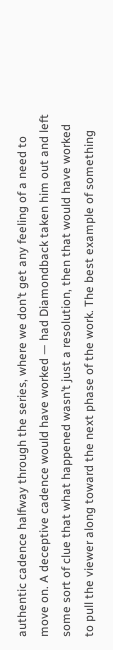authentic cadence halfway through the series, where we don’t get any feeling of a need to move on. A deceptive cadence would have worked — had Diamondback taken him out and left some sort of clue that what happened wasn’t just a resolution, then that would have worked to pull the viewer along toward the next phase of the work. The best example of something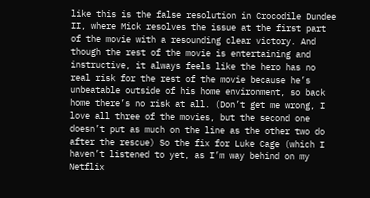like this is the false resolution in Crocodile Dundee II, where Mick resolves the issue at the first part of the movie with a resounding clear victory. And though the rest of the movie is entertaining and instructive, it always feels like the hero has no real risk for the rest of the movie because he’s unbeatable outside of his home environment, so back home there’s no risk at all. (Don’t get me wrong, I love all three of the movies, but the second one doesn’t put as much on the line as the other two do after the rescue) So the fix for Luke Cage (which I haven’t listened to yet, as I’m way behind on my Netflix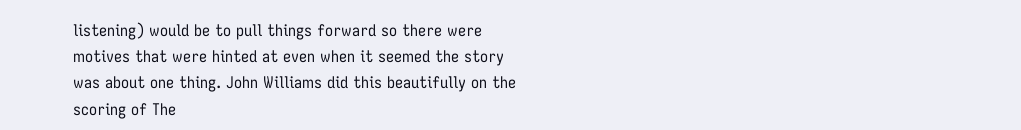listening) would be to pull things forward so there were motives that were hinted at even when it seemed the story was about one thing. John Williams did this beautifully on the scoring of The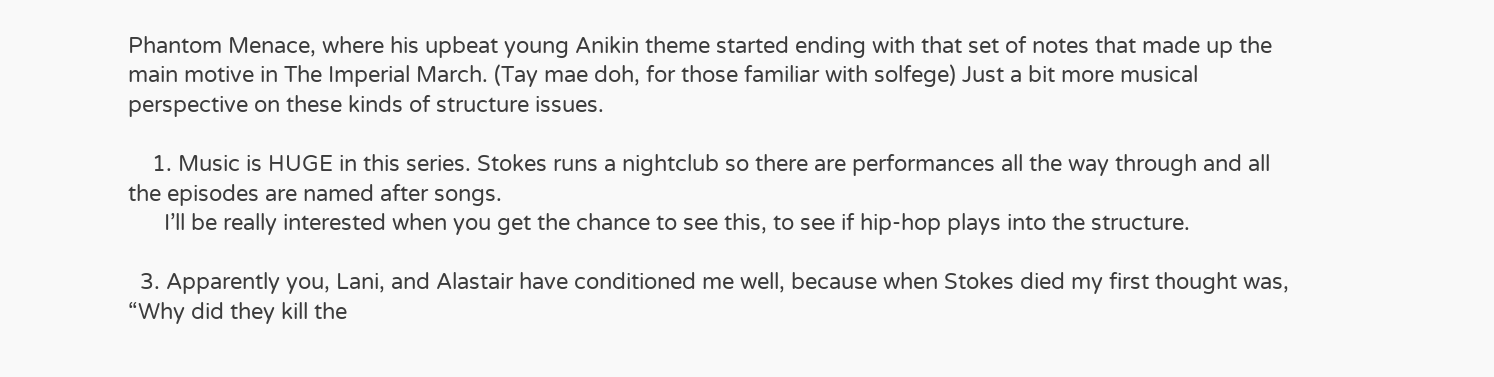Phantom Menace, where his upbeat young Anikin theme started ending with that set of notes that made up the main motive in The Imperial March. (Tay mae doh, for those familiar with solfege) Just a bit more musical perspective on these kinds of structure issues.

    1. Music is HUGE in this series. Stokes runs a nightclub so there are performances all the way through and all the episodes are named after songs.
      I’ll be really interested when you get the chance to see this, to see if hip-hop plays into the structure.

  3. Apparently you, Lani, and Alastair have conditioned me well, because when Stokes died my first thought was, “Why did they kill the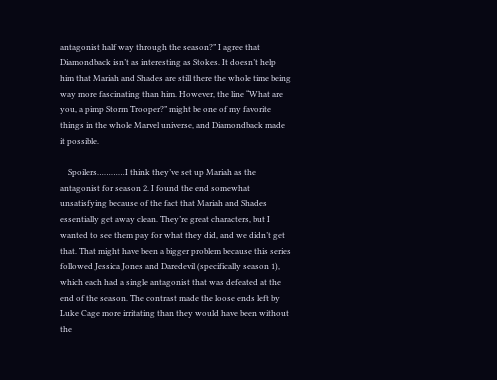antagonist half way through the season?” I agree that Diamondback isn’t as interesting as Stokes. It doesn’t help him that Mariah and Shades are still there the whole time being way more fascinating than him. However, the line “What are you, a pimp Storm Trooper?” might be one of my favorite things in the whole Marvel universe, and Diamondback made it possible.

    Spoilers…………I think they’ve set up Mariah as the antagonist for season 2. I found the end somewhat unsatisfying because of the fact that Mariah and Shades essentially get away clean. They’re great characters, but I wanted to see them pay for what they did, and we didn’t get that. That might have been a bigger problem because this series followed Jessica Jones and Daredevil (specifically season 1), which each had a single antagonist that was defeated at the end of the season. The contrast made the loose ends left by Luke Cage more irritating than they would have been without the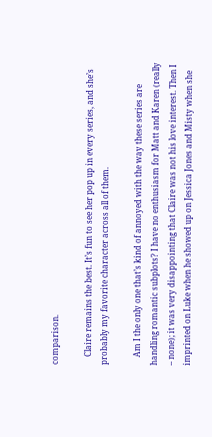comparison.

    Claire remains the best. It’s fun to see her pop up in every series, and she’s probably my favorite character across all of them.

    Am I the only one that’s kind of annoyed with the way these series are handling romantic subplots? I have no enthusiasm for Matt and Karen (really – none); it was very disappointing that Claire was not his love interest. Then I imprinted on Luke when he showed up on Jessica Jones and Misty when she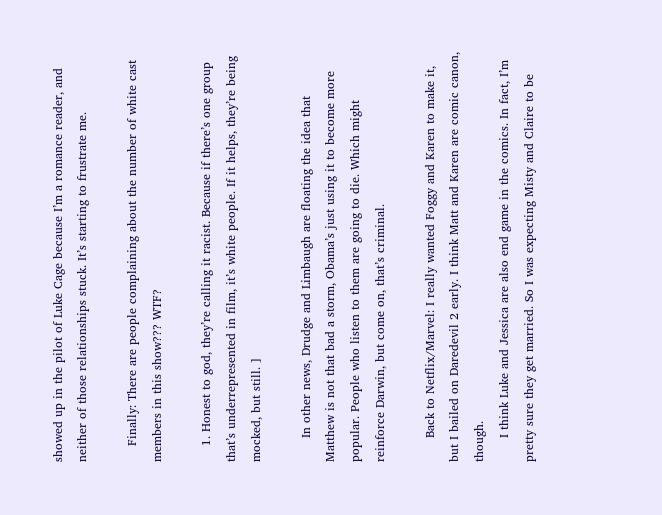showed up in the pilot of Luke Cage because I’m a romance reader, and neither of those relationships stuck. It’s starting to frustrate me.

    Finally: There are people complaining about the number of white cast members in this show??? WTF?

    1. Honest to god, they’re calling it racist. Because if there’s one group that’s underrepresented in film, it’s white people. If it helps, they’re being mocked, but still. ]

      In other news, Drudge and Limbaugh are floating the idea that Matthew is not that bad a storm, Obama’s just using it to become more popular. People who listen to them are going to die. Which might reinforce Darwin, but come on, that’s criminal.

      Back to Netflix/Marvel: I really wanted Foggy and Karen to make it, but I bailed on Daredevil 2 early. I think Matt and Karen are comic canon, though.
      I think Luke and Jessica are also end game in the comics. In fact, I’m pretty sure they get married. So I was expecting Misty and Claire to be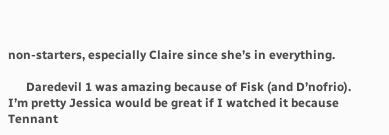non-starters, especially Claire since she’s in everything.

      Daredevil 1 was amazing because of Fisk (and D’nofrio). I’m pretty Jessica would be great if I watched it because Tennant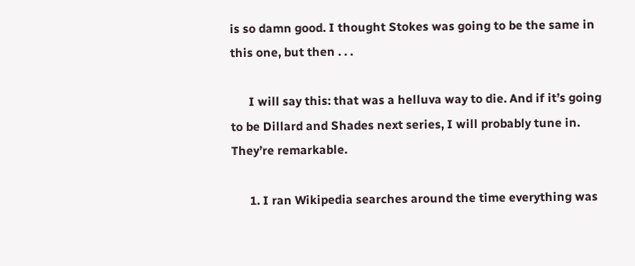is so damn good. I thought Stokes was going to be the same in this one, but then . . .

      I will say this: that was a helluva way to die. And if it’s going to be Dillard and Shades next series, I will probably tune in. They’re remarkable.

      1. I ran Wikipedia searches around the time everything was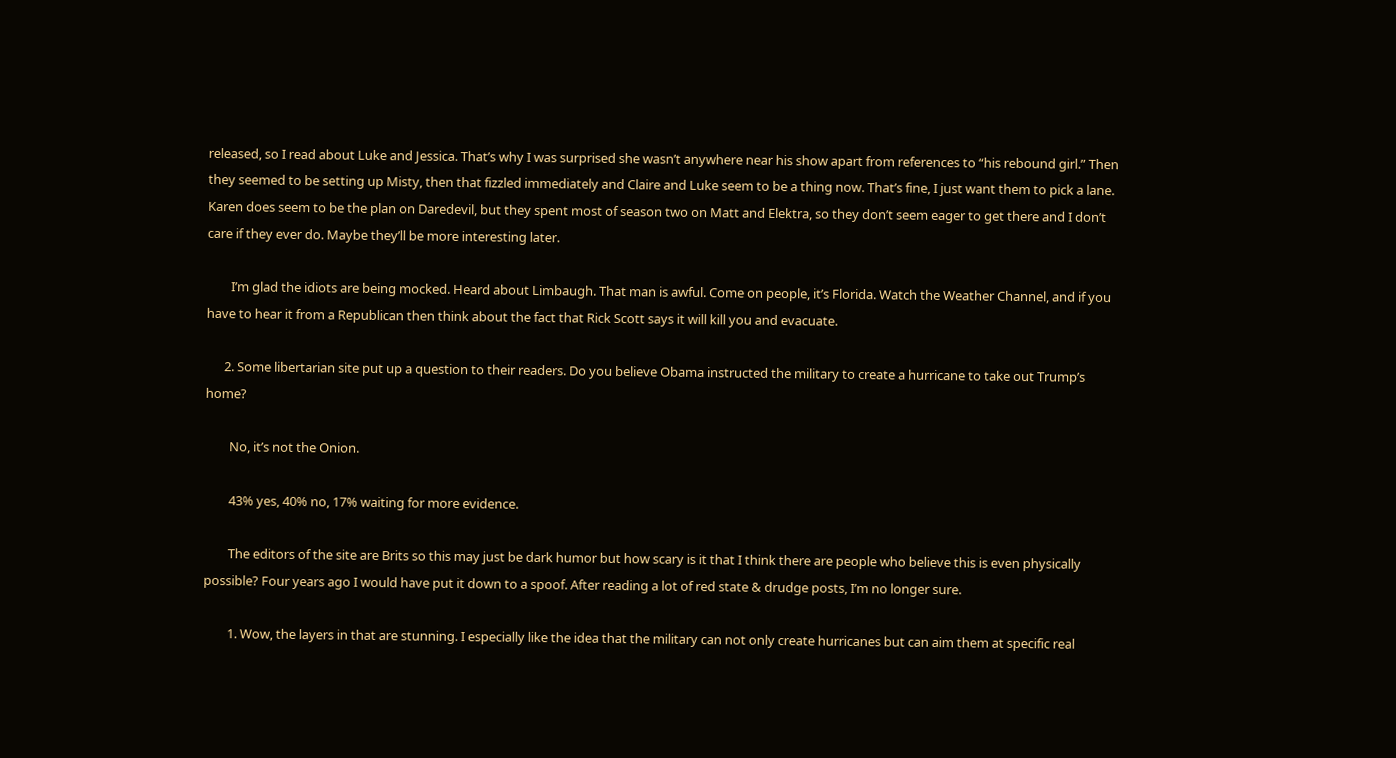released, so I read about Luke and Jessica. That’s why I was surprised she wasn’t anywhere near his show apart from references to “his rebound girl.” Then they seemed to be setting up Misty, then that fizzled immediately and Claire and Luke seem to be a thing now. That’s fine, I just want them to pick a lane. Karen does seem to be the plan on Daredevil, but they spent most of season two on Matt and Elektra, so they don’t seem eager to get there and I don’t care if they ever do. Maybe they’ll be more interesting later.

        I’m glad the idiots are being mocked. Heard about Limbaugh. That man is awful. Come on people, it’s Florida. Watch the Weather Channel, and if you have to hear it from a Republican then think about the fact that Rick Scott says it will kill you and evacuate.

      2. Some libertarian site put up a question to their readers. Do you believe Obama instructed the military to create a hurricane to take out Trump’s home?

        No, it’s not the Onion.

        43% yes, 40% no, 17% waiting for more evidence.

        The editors of the site are Brits so this may just be dark humor but how scary is it that I think there are people who believe this is even physically possible? Four years ago I would have put it down to a spoof. After reading a lot of red state & drudge posts, I’m no longer sure.

        1. Wow, the layers in that are stunning. I especially like the idea that the military can not only create hurricanes but can aim them at specific real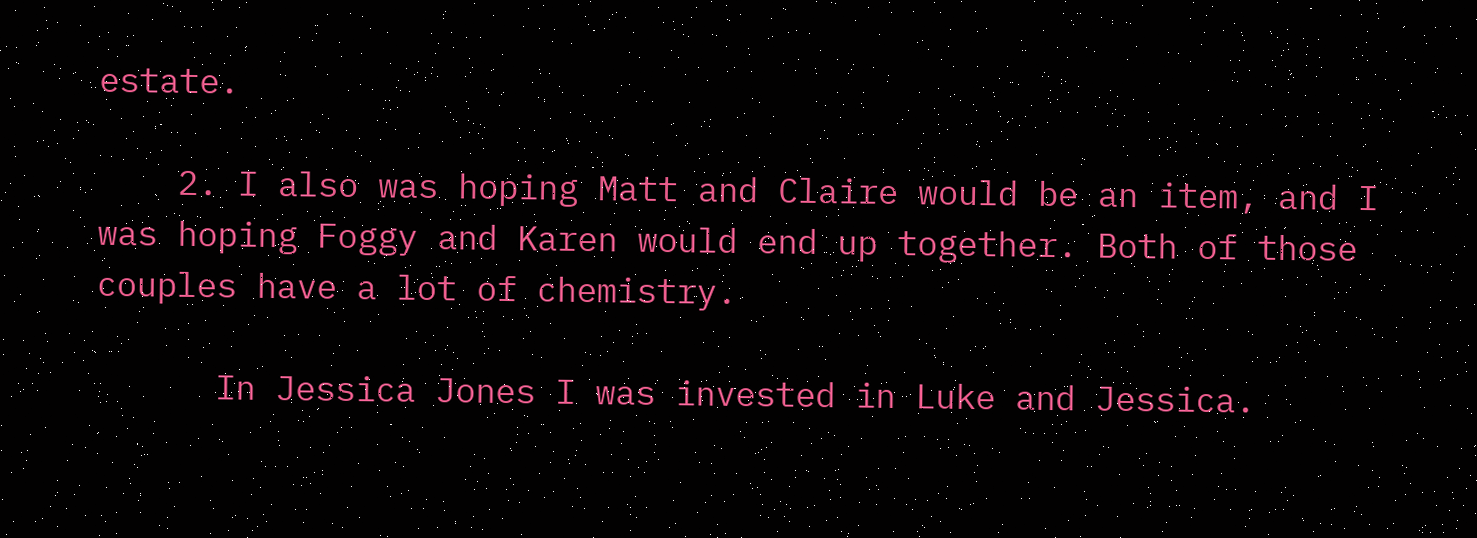estate.

    2. I also was hoping Matt and Claire would be an item, and I was hoping Foggy and Karen would end up together. Both of those couples have a lot of chemistry.

      In Jessica Jones I was invested in Luke and Jessica.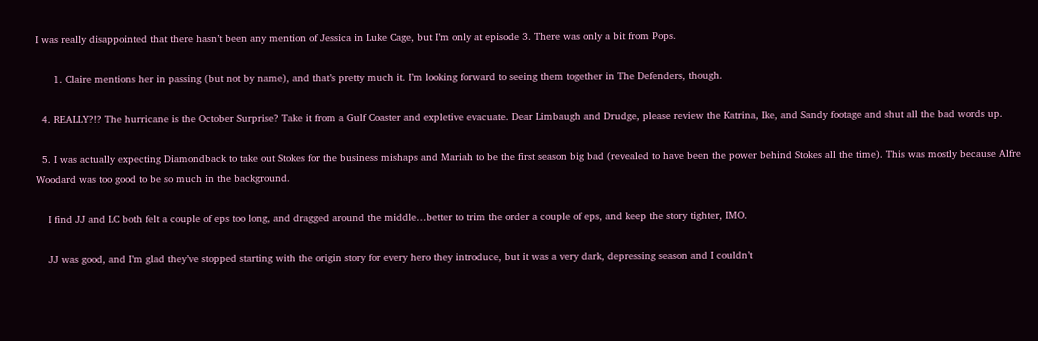I was really disappointed that there hasn’t been any mention of Jessica in Luke Cage, but I’m only at episode 3. There was only a bit from Pops.

      1. Claire mentions her in passing (but not by name), and that’s pretty much it. I’m looking forward to seeing them together in The Defenders, though.

  4. REALLY?!? The hurricane is the October Surprise? Take it from a Gulf Coaster and expletive evacuate. Dear Limbaugh and Drudge, please review the Katrina, Ike, and Sandy footage and shut all the bad words up.

  5. I was actually expecting Diamondback to take out Stokes for the business mishaps and Mariah to be the first season big bad (revealed to have been the power behind Stokes all the time). This was mostly because Alfre Woodard was too good to be so much in the background.

    I find JJ and LC both felt a couple of eps too long, and dragged around the middle…better to trim the order a couple of eps, and keep the story tighter, IMO.

    JJ was good, and I’m glad they’ve stopped starting with the origin story for every hero they introduce, but it was a very dark, depressing season and I couldn’t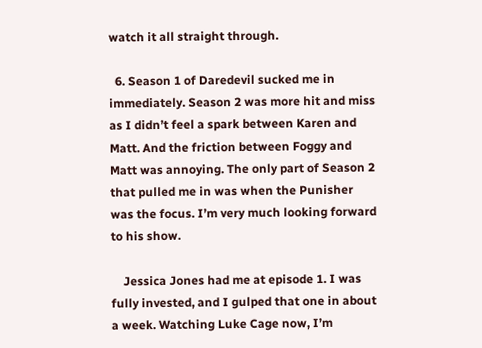watch it all straight through.

  6. Season 1 of Daredevil sucked me in immediately. Season 2 was more hit and miss as I didn’t feel a spark between Karen and Matt. And the friction between Foggy and Matt was annoying. The only part of Season 2 that pulled me in was when the Punisher was the focus. I’m very much looking forward to his show.

    Jessica Jones had me at episode 1. I was fully invested, and I gulped that one in about a week. Watching Luke Cage now, I’m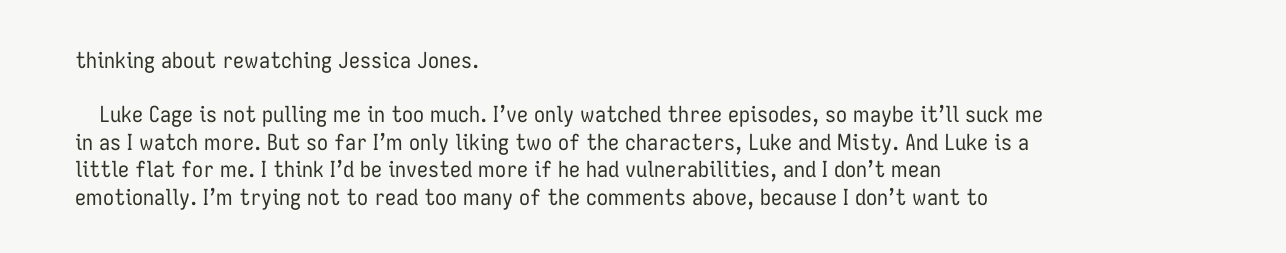thinking about rewatching Jessica Jones.

    Luke Cage is not pulling me in too much. I’ve only watched three episodes, so maybe it’ll suck me in as I watch more. But so far I’m only liking two of the characters, Luke and Misty. And Luke is a little flat for me. I think I’d be invested more if he had vulnerabilities, and I don’t mean emotionally. I’m trying not to read too many of the comments above, because I don’t want to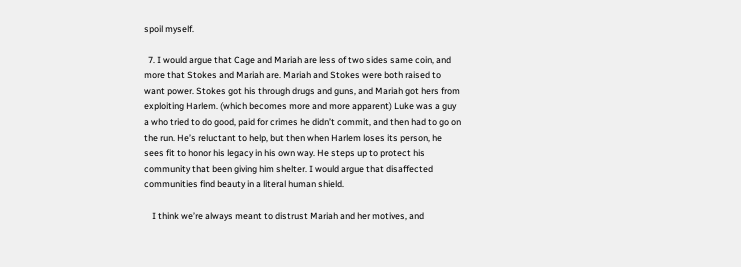spoil myself.

  7. I would argue that Cage and Mariah are less of two sides same coin, and more that Stokes and Mariah are. Mariah and Stokes were both raised to want power. Stokes got his through drugs and guns, and Mariah got hers from exploiting Harlem. (which becomes more and more apparent) Luke was a guy a who tried to do good, paid for crimes he didn’t commit, and then had to go on the run. He’s reluctant to help, but then when Harlem loses its person, he sees fit to honor his legacy in his own way. He steps up to protect his community that been giving him shelter. I would argue that disaffected communities find beauty in a literal human shield.

    I think we’re always meant to distrust Mariah and her motives, and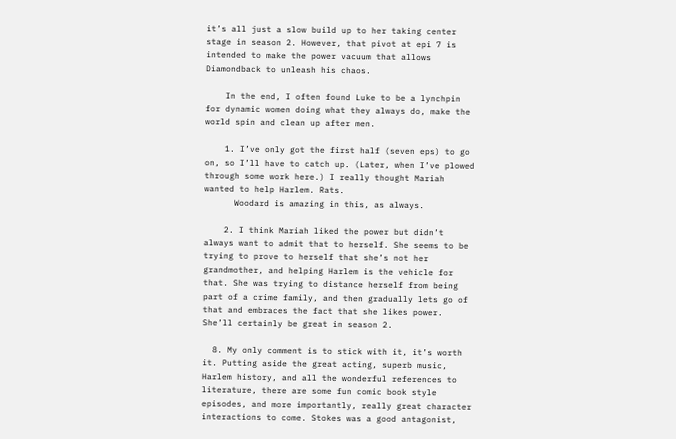it’s all just a slow build up to her taking center stage in season 2. However, that pivot at epi 7 is intended to make the power vacuum that allows Diamondback to unleash his chaos.

    In the end, I often found Luke to be a lynchpin for dynamic women doing what they always do, make the world spin and clean up after men.

    1. I’ve only got the first half (seven eps) to go on, so I’ll have to catch up. (Later, when I’ve plowed through some work here.) I really thought Mariah wanted to help Harlem. Rats.
      Woodard is amazing in this, as always.

    2. I think Mariah liked the power but didn’t always want to admit that to herself. She seems to be trying to prove to herself that she’s not her grandmother, and helping Harlem is the vehicle for that. She was trying to distance herself from being part of a crime family, and then gradually lets go of that and embraces the fact that she likes power. She’ll certainly be great in season 2.

  8. My only comment is to stick with it, it’s worth it. Putting aside the great acting, superb music, Harlem history, and all the wonderful references to literature, there are some fun comic book style episodes, and more importantly, really great character interactions to come. Stokes was a good antagonist,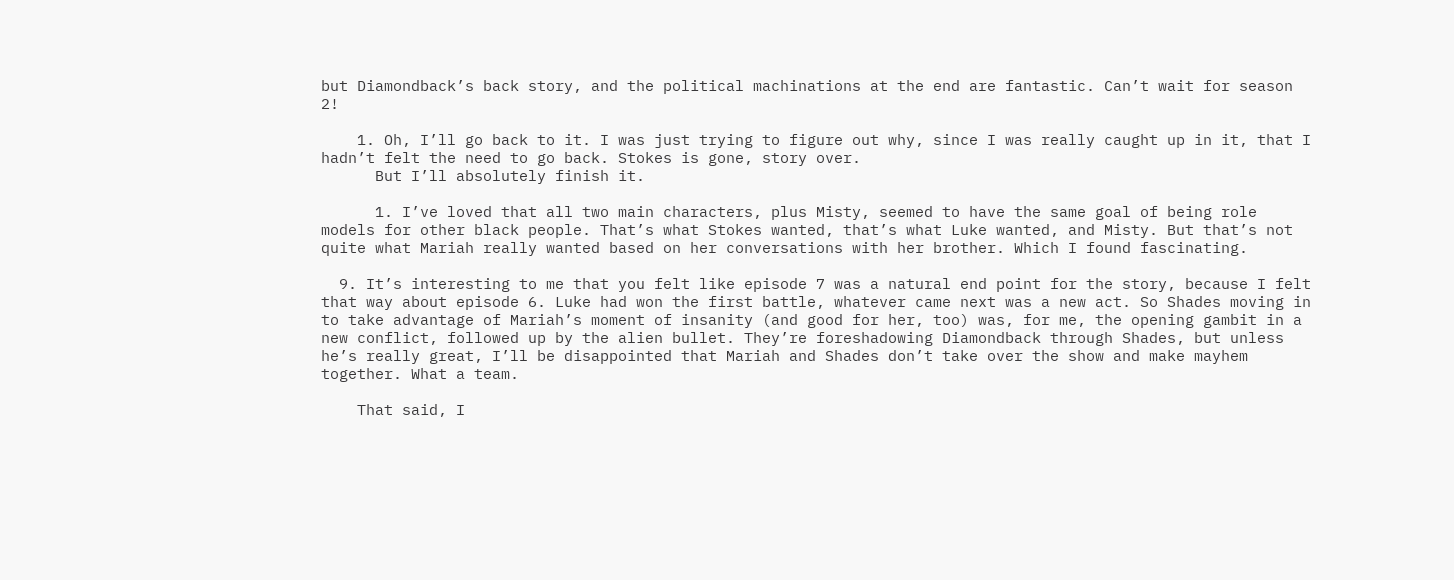but Diamondback’s back story, and the political machinations at the end are fantastic. Can’t wait for season 2!

    1. Oh, I’ll go back to it. I was just trying to figure out why, since I was really caught up in it, that I hadn’t felt the need to go back. Stokes is gone, story over.
      But I’ll absolutely finish it.

      1. I’ve loved that all two main characters, plus Misty, seemed to have the same goal of being role models for other black people. That’s what Stokes wanted, that’s what Luke wanted, and Misty. But that’s not quite what Mariah really wanted based on her conversations with her brother. Which I found fascinating.

  9. It’s interesting to me that you felt like episode 7 was a natural end point for the story, because I felt that way about episode 6. Luke had won the first battle, whatever came next was a new act. So Shades moving in to take advantage of Mariah’s moment of insanity (and good for her, too) was, for me, the opening gambit in a new conflict, followed up by the alien bullet. They’re foreshadowing Diamondback through Shades, but unless he’s really great, I’ll be disappointed that Mariah and Shades don’t take over the show and make mayhem together. What a team.

    That said, I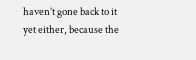haven’t gone back to it yet either, because the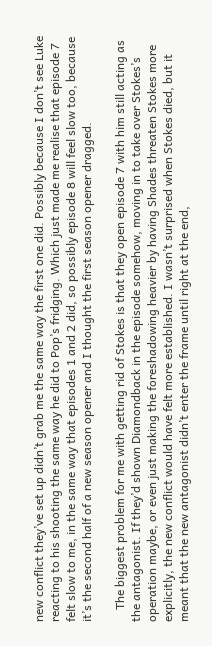new conflict they’ve set up didn’t grab me the same way the first one did. Possibly because I don’t see Luke reacting to his shooting the same way he did to Pop’s fridging. Which just made me realise that episode 7 felt slow to me, in the same way that episodes 1 and 2 did, so possibly episode 8 will feel slow too, because it’s the second half of a new season opener and I thought the first season opener dragged.

    The biggest problem for me with getting rid of Stokes is that they open episode 7 with him still acting as the antagonist. If they’d shown Diamondback in the episode somehow, moving in to take over Stokes’s operation maybe, or even just making the foreshadowing heavier by having Shades threaten Stokes more explicitly, the new conflict would have felt more established. I wasn’t surprised when Stokes died, but it meant that the new antagonist didn’t enter the frame until right at the end,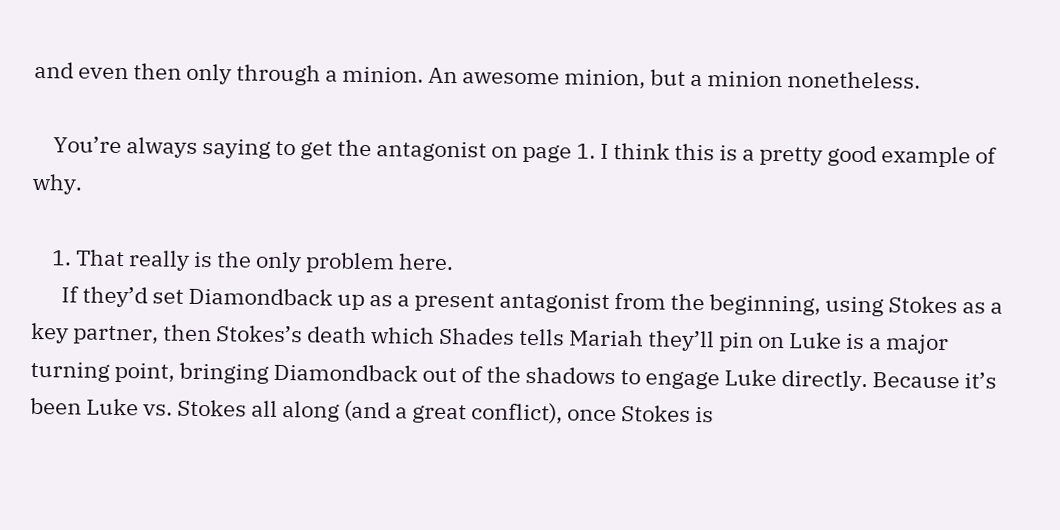and even then only through a minion. An awesome minion, but a minion nonetheless.

    You’re always saying to get the antagonist on page 1. I think this is a pretty good example of why.

    1. That really is the only problem here.
      If they’d set Diamondback up as a present antagonist from the beginning, using Stokes as a key partner, then Stokes’s death which Shades tells Mariah they’ll pin on Luke is a major turning point, bringing Diamondback out of the shadows to engage Luke directly. Because it’s been Luke vs. Stokes all along (and a great conflict), once Stokes is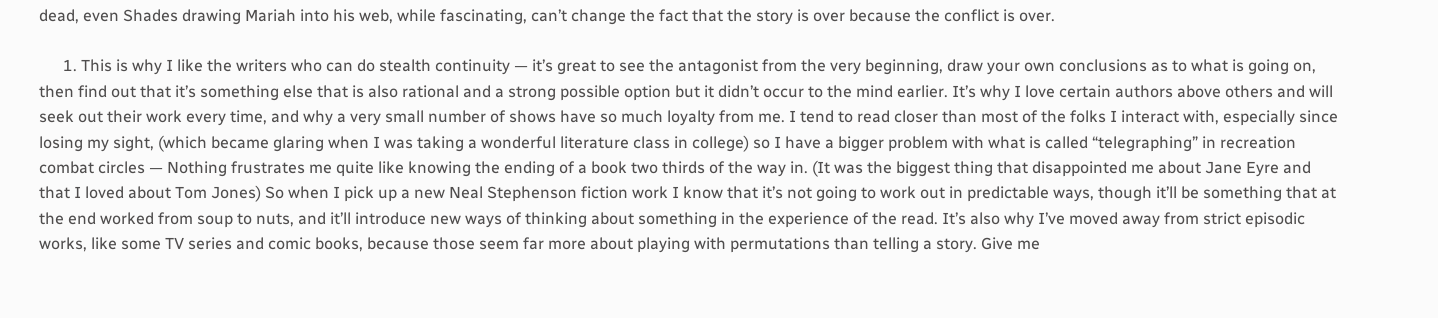dead, even Shades drawing Mariah into his web, while fascinating, can’t change the fact that the story is over because the conflict is over.

      1. This is why I like the writers who can do stealth continuity — it’s great to see the antagonist from the very beginning, draw your own conclusions as to what is going on, then find out that it’s something else that is also rational and a strong possible option but it didn’t occur to the mind earlier. It’s why I love certain authors above others and will seek out their work every time, and why a very small number of shows have so much loyalty from me. I tend to read closer than most of the folks I interact with, especially since losing my sight, (which became glaring when I was taking a wonderful literature class in college) so I have a bigger problem with what is called “telegraphing” in recreation combat circles — Nothing frustrates me quite like knowing the ending of a book two thirds of the way in. (It was the biggest thing that disappointed me about Jane Eyre and that I loved about Tom Jones) So when I pick up a new Neal Stephenson fiction work I know that it’s not going to work out in predictable ways, though it’ll be something that at the end worked from soup to nuts, and it’ll introduce new ways of thinking about something in the experience of the read. It’s also why I’ve moved away from strict episodic works, like some TV series and comic books, because those seem far more about playing with permutations than telling a story. Give me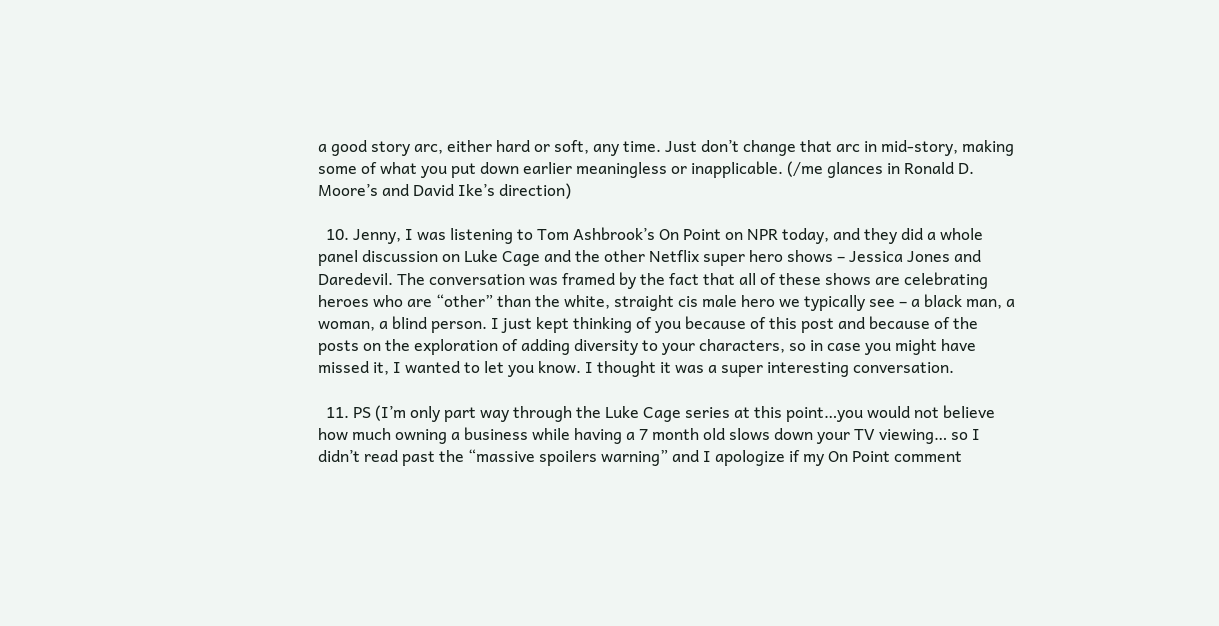a good story arc, either hard or soft, any time. Just don’t change that arc in mid-story, making some of what you put down earlier meaningless or inapplicable. (/me glances in Ronald D. Moore’s and David Ike’s direction)

  10. Jenny, I was listening to Tom Ashbrook’s On Point on NPR today, and they did a whole panel discussion on Luke Cage and the other Netflix super hero shows – Jessica Jones and Daredevil. The conversation was framed by the fact that all of these shows are celebrating heroes who are “other” than the white, straight cis male hero we typically see – a black man, a woman, a blind person. I just kept thinking of you because of this post and because of the posts on the exploration of adding diversity to your characters, so in case you might have missed it, I wanted to let you know. I thought it was a super interesting conversation.

  11. PS (I’m only part way through the Luke Cage series at this point…you would not believe how much owning a business while having a 7 month old slows down your TV viewing… so I didn’t read past the “massive spoilers warning” and I apologize if my On Point comment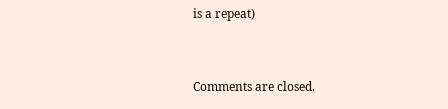is a repeat)


Comments are closed.